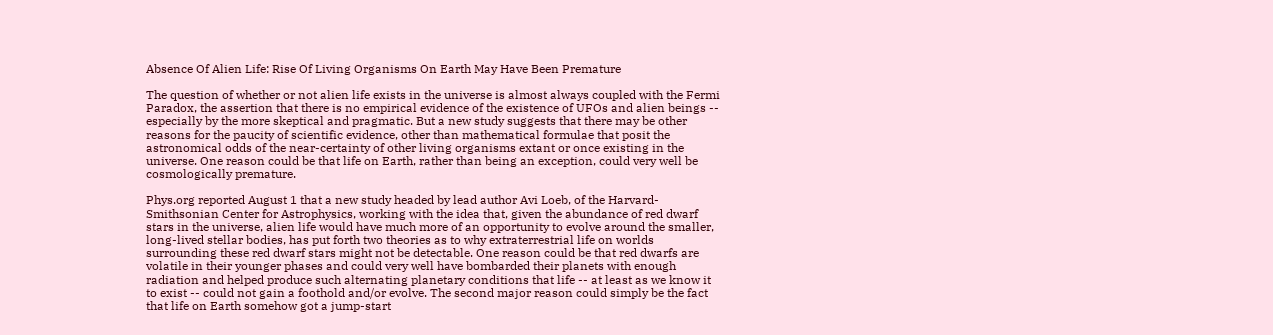Absence Of Alien Life: Rise Of Living Organisms On Earth May Have Been Premature

The question of whether or not alien life exists in the universe is almost always coupled with the Fermi Paradox, the assertion that there is no empirical evidence of the existence of UFOs and alien beings -- especially by the more skeptical and pragmatic. But a new study suggests that there may be other reasons for the paucity of scientific evidence, other than mathematical formulae that posit the astronomical odds of the near-certainty of other living organisms extant or once existing in the universe. One reason could be that life on Earth, rather than being an exception, could very well be cosmologically premature.

Phys.org reported August 1 that a new study headed by lead author Avi Loeb, of the Harvard-Smithsonian Center for Astrophysics, working with the idea that, given the abundance of red dwarf stars in the universe, alien life would have much more of an opportunity to evolve around the smaller, long-lived stellar bodies, has put forth two theories as to why extraterrestrial life on worlds surrounding these red dwarf stars might not be detectable. One reason could be that red dwarfs are volatile in their younger phases and could very well have bombarded their planets with enough radiation and helped produce such alternating planetary conditions that life -- at least as we know it to exist -- could not gain a foothold and/or evolve. The second major reason could simply be the fact that life on Earth somehow got a jump-start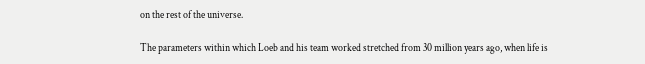on the rest of the universe.

The parameters within which Loeb and his team worked stretched from 30 million years ago, when life is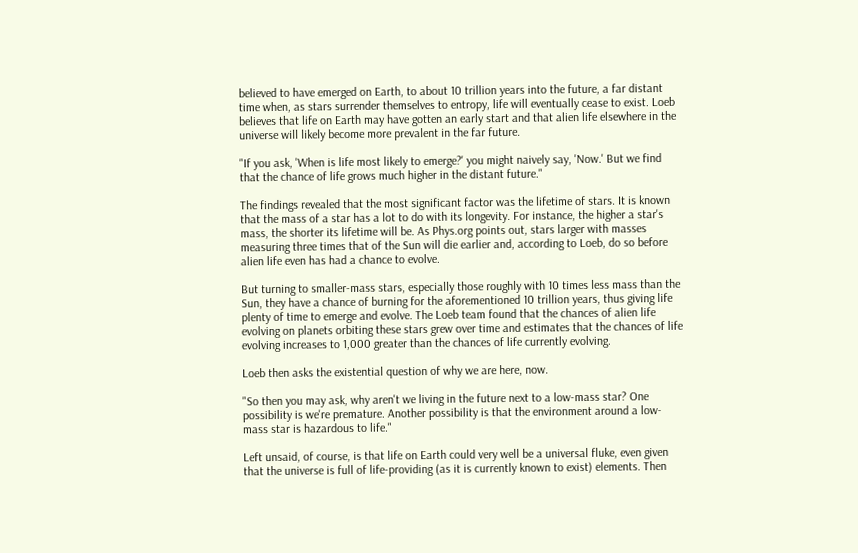believed to have emerged on Earth, to about 10 trillion years into the future, a far distant time when, as stars surrender themselves to entropy, life will eventually cease to exist. Loeb believes that life on Earth may have gotten an early start and that alien life elsewhere in the universe will likely become more prevalent in the far future.

"If you ask, 'When is life most likely to emerge?' you might naively say, 'Now.' But we find that the chance of life grows much higher in the distant future."

The findings revealed that the most significant factor was the lifetime of stars. It is known that the mass of a star has a lot to do with its longevity. For instance, the higher a star's mass, the shorter its lifetime will be. As Phys.org points out, stars larger with masses measuring three times that of the Sun will die earlier and, according to Loeb, do so before alien life even has had a chance to evolve.

But turning to smaller-mass stars, especially those roughly with 10 times less mass than the Sun, they have a chance of burning for the aforementioned 10 trillion years, thus giving life plenty of time to emerge and evolve. The Loeb team found that the chances of alien life evolving on planets orbiting these stars grew over time and estimates that the chances of life evolving increases to 1,000 greater than the chances of life currently evolving.

Loeb then asks the existential question of why we are here, now.

"So then you may ask, why aren't we living in the future next to a low-mass star? One possibility is we're premature. Another possibility is that the environment around a low-mass star is hazardous to life."

Left unsaid, of course, is that life on Earth could very well be a universal fluke, even given that the universe is full of life-providing (as it is currently known to exist) elements. Then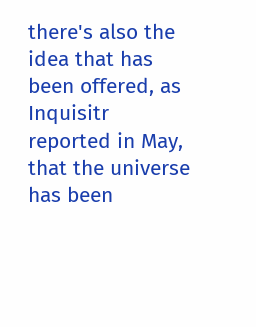there's also the idea that has been offered, as Inquisitr reported in May, that the universe has been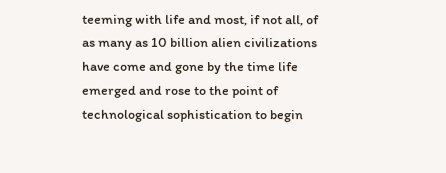teeming with life and most, if not all, of as many as 10 billion alien civilizations have come and gone by the time life emerged and rose to the point of technological sophistication to begin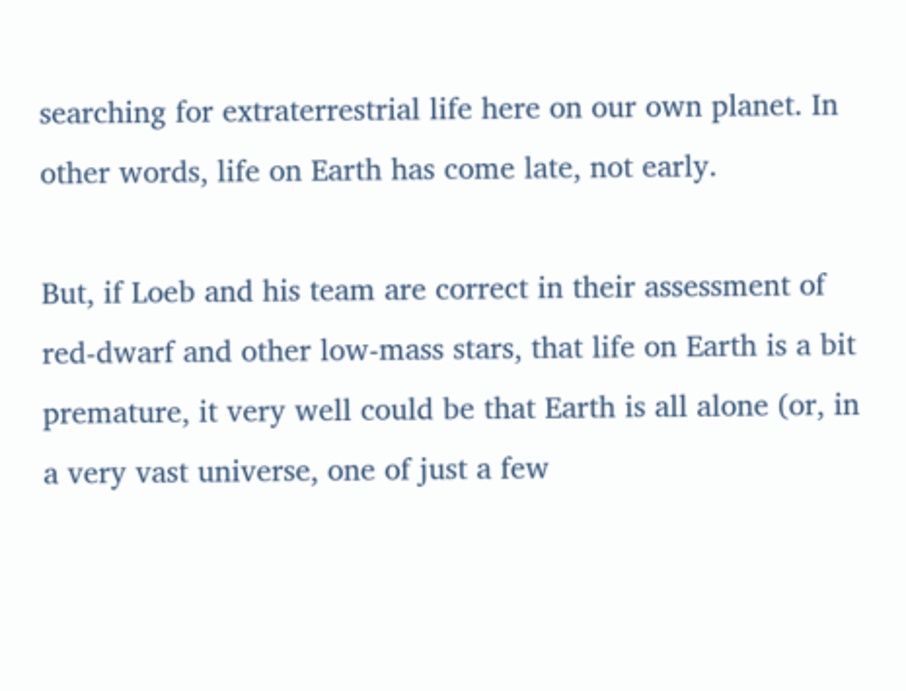searching for extraterrestrial life here on our own planet. In other words, life on Earth has come late, not early.

But, if Loeb and his team are correct in their assessment of red-dwarf and other low-mass stars, that life on Earth is a bit premature, it very well could be that Earth is all alone (or, in a very vast universe, one of just a few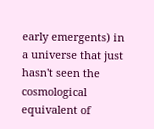early emergents) in a universe that just hasn't seen the cosmological equivalent of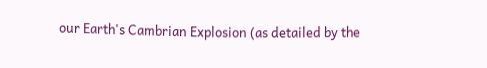our Earth's Cambrian Explosion (as detailed by the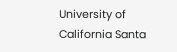University of California Santa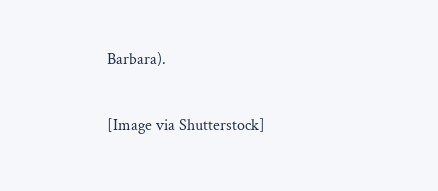Barbara).

[Image via Shutterstock]